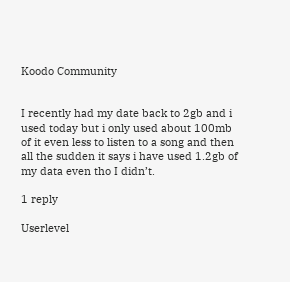Koodo Community


I recently had my date back to 2gb and i used today but i only used about 100mb of it even less to listen to a song and then all the sudden it says i have used 1.2gb of my data even tho I didn’t.

1 reply

Userlevel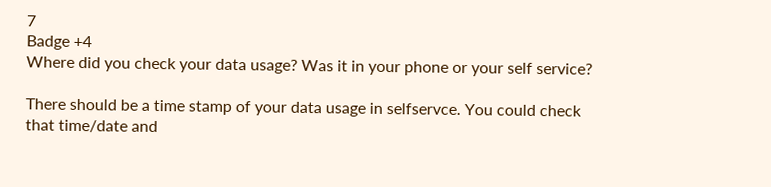7
Badge +4
Where did you check your data usage? Was it in your phone or your self service?

There should be a time stamp of your data usage in selfservce. You could check that time/date and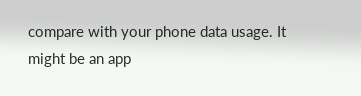compare with your phone data usage. It might be an app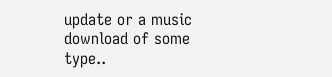update or a music download of some type..